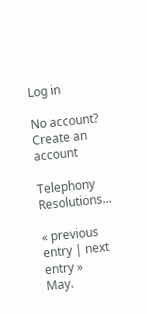Log in

No account? Create an account

Telephony Resolutions...

« previous entry | next entry »
May.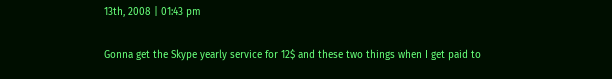13th, 2008 | 01:43 pm

Gonna get the Skype yearly service for 12$ and these two things when I get paid to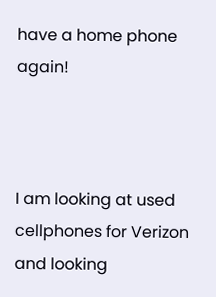have a home phone again!



I am looking at used cellphones for Verizon and looking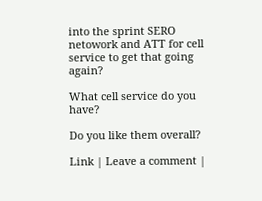into the sprint SERO netowork and ATT for cell service to get that going again?

What cell service do you have?

Do you like them overall?

Link | Leave a comment |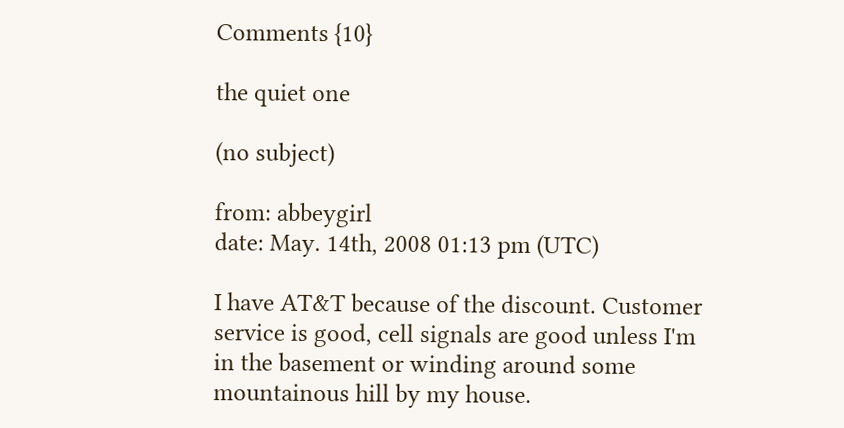Comments {10}

the quiet one

(no subject)

from: abbeygirl
date: May. 14th, 2008 01:13 pm (UTC)

I have AT&T because of the discount. Customer service is good, cell signals are good unless I'm in the basement or winding around some mountainous hill by my house.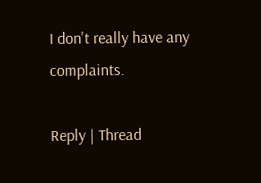I don't really have any complaints.

Reply | Thread